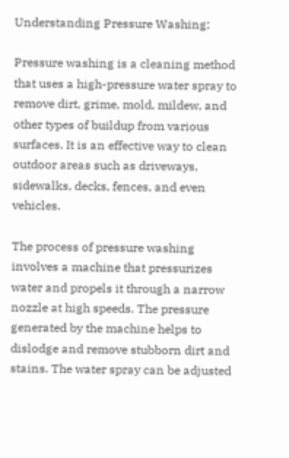Understanding Pressure Washing:

Pressure washing is a cleaning method that uses a high-pressure water spray to remove dirt, grime, mold, mildew, and other types of buildup from various surfaces. It is an effective way to clean outdoor areas such as driveways, sidewalks, decks, fences, and even vehicles.

The process of pressure washing involves a machine that pressurizes water and propels it through a narrow nozzle at high speeds. The pressure generated by the machine helps to dislodge and remove stubborn dirt and stains. The water spray can be adjusted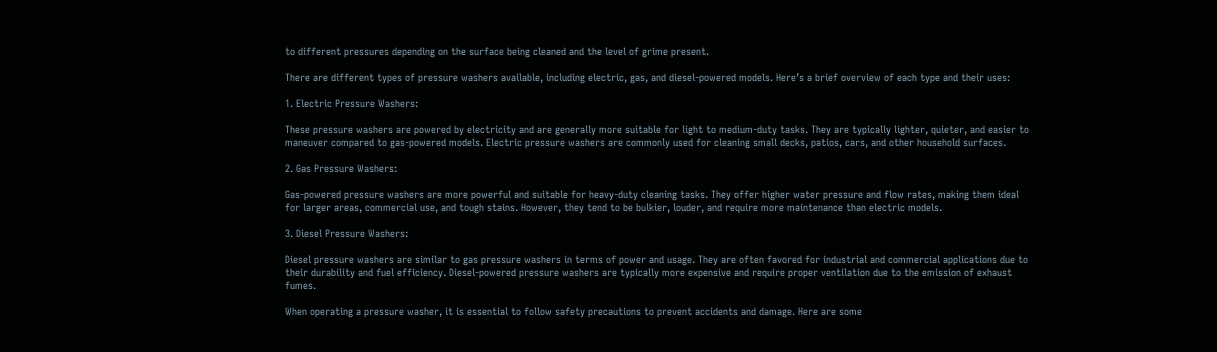to different pressures depending on the surface being cleaned and the level of grime present.

There are different types of pressure washers available, including electric, gas, and diesel-powered models. Here’s a brief overview of each type and their uses:

1. Electric Pressure Washers:

These pressure washers are powered by electricity and are generally more suitable for light to medium-duty tasks. They are typically lighter, quieter, and easier to maneuver compared to gas-powered models. Electric pressure washers are commonly used for cleaning small decks, patios, cars, and other household surfaces.

2. Gas Pressure Washers:

Gas-powered pressure washers are more powerful and suitable for heavy-duty cleaning tasks. They offer higher water pressure and flow rates, making them ideal for larger areas, commercial use, and tough stains. However, they tend to be bulkier, louder, and require more maintenance than electric models.

3. Diesel Pressure Washers:

Diesel pressure washers are similar to gas pressure washers in terms of power and usage. They are often favored for industrial and commercial applications due to their durability and fuel efficiency. Diesel-powered pressure washers are typically more expensive and require proper ventilation due to the emission of exhaust fumes.

When operating a pressure washer, it is essential to follow safety precautions to prevent accidents and damage. Here are some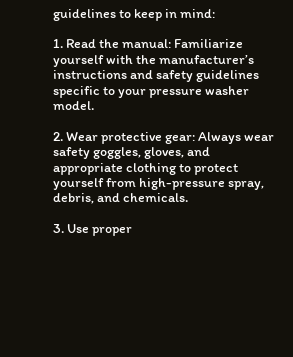guidelines to keep in mind:

1. Read the manual: Familiarize yourself with the manufacturer’s instructions and safety guidelines specific to your pressure washer model.

2. Wear protective gear: Always wear safety goggles, gloves, and appropriate clothing to protect yourself from high-pressure spray, debris, and chemicals.

3. Use proper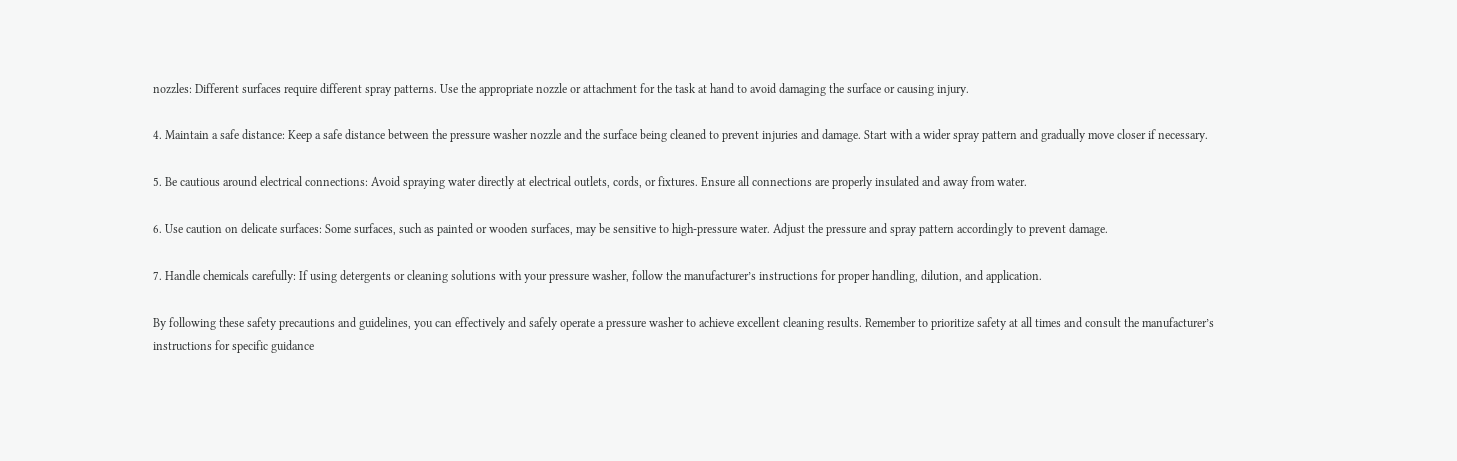nozzles: Different surfaces require different spray patterns. Use the appropriate nozzle or attachment for the task at hand to avoid damaging the surface or causing injury.

4. Maintain a safe distance: Keep a safe distance between the pressure washer nozzle and the surface being cleaned to prevent injuries and damage. Start with a wider spray pattern and gradually move closer if necessary.

5. Be cautious around electrical connections: Avoid spraying water directly at electrical outlets, cords, or fixtures. Ensure all connections are properly insulated and away from water.

6. Use caution on delicate surfaces: Some surfaces, such as painted or wooden surfaces, may be sensitive to high-pressure water. Adjust the pressure and spray pattern accordingly to prevent damage.

7. Handle chemicals carefully: If using detergents or cleaning solutions with your pressure washer, follow the manufacturer’s instructions for proper handling, dilution, and application.

By following these safety precautions and guidelines, you can effectively and safely operate a pressure washer to achieve excellent cleaning results. Remember to prioritize safety at all times and consult the manufacturer’s instructions for specific guidance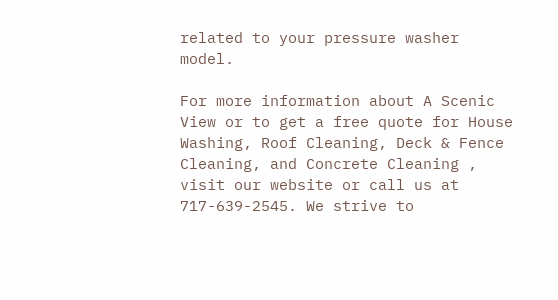related to your pressure washer model.

For more information about A Scenic View or to get a free quote for House Washing, Roof Cleaning, Deck & Fence Cleaning, and Concrete Cleaning , visit our website or call us at 717-639-2545. We strive to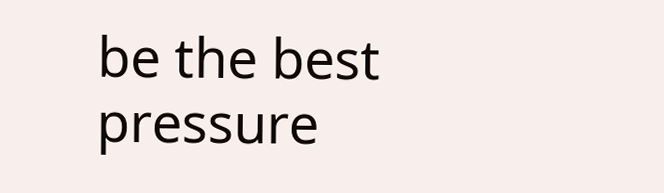be the best pressure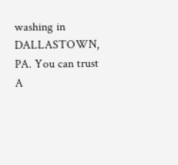washing in DALLASTOWN, PA. You can trust A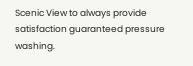Scenic View to always provide satisfaction guaranteed pressure washing.